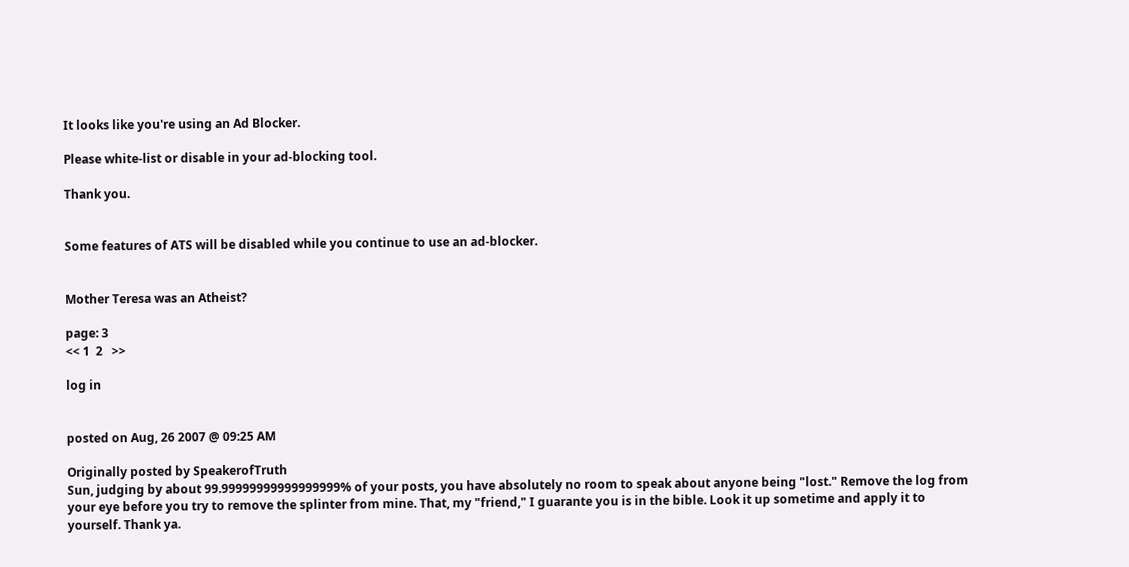It looks like you're using an Ad Blocker.

Please white-list or disable in your ad-blocking tool.

Thank you.


Some features of ATS will be disabled while you continue to use an ad-blocker.


Mother Teresa was an Atheist?

page: 3
<< 1  2   >>

log in


posted on Aug, 26 2007 @ 09:25 AM

Originally posted by SpeakerofTruth
Sun, judging by about 99.99999999999999999% of your posts, you have absolutely no room to speak about anyone being "lost." Remove the log from your eye before you try to remove the splinter from mine. That, my "friend," I guarante you is in the bible. Look it up sometime and apply it to yourself. Thank ya.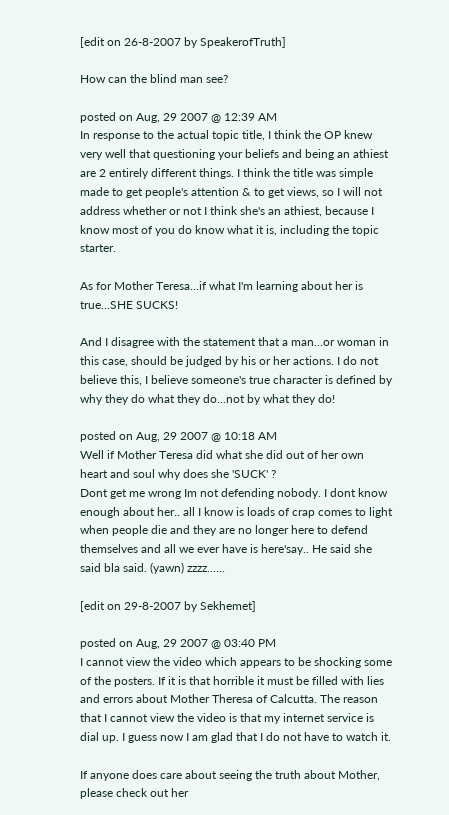[edit on 26-8-2007 by SpeakerofTruth]

How can the blind man see?

posted on Aug, 29 2007 @ 12:39 AM
In response to the actual topic title, I think the OP knew very well that questioning your beliefs and being an athiest are 2 entirely different things. I think the title was simple made to get people's attention & to get views, so I will not address whether or not I think she's an athiest, because I know most of you do know what it is, including the topic starter.

As for Mother Teresa...if what I'm learning about her is true...SHE SUCKS!

And I disagree with the statement that a man...or woman in this case, should be judged by his or her actions. I do not believe this, I believe someone's true character is defined by why they do what they do...not by what they do!

posted on Aug, 29 2007 @ 10:18 AM
Well if Mother Teresa did what she did out of her own heart and soul why does she 'SUCK' ?
Dont get me wrong Im not defending nobody. I dont know enough about her.. all I know is loads of crap comes to light when people die and they are no longer here to defend themselves and all we ever have is here'say.. He said she said bla said. (yawn) zzzz......

[edit on 29-8-2007 by Sekhemet]

posted on Aug, 29 2007 @ 03:40 PM
I cannot view the video which appears to be shocking some of the posters. If it is that horrible it must be filled with lies and errors about Mother Theresa of Calcutta. The reason that I cannot view the video is that my internet service is dial up. I guess now I am glad that I do not have to watch it.

If anyone does care about seeing the truth about Mother, please check out her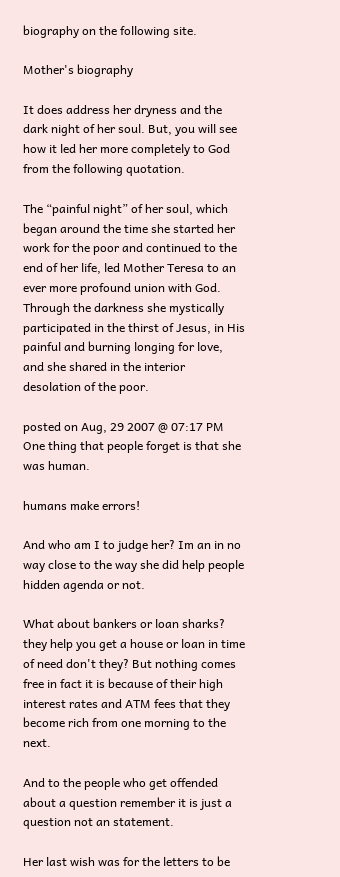biography on the following site.

Mother's biography

It does address her dryness and the dark night of her soul. But, you will see how it led her more completely to God from the following quotation.

The “painful night” of her soul, which began around the time she started her work for the poor and continued to the end of her life, led Mother Teresa to an ever more profound union with God. Through the darkness she mystically participated in the thirst of Jesus, in His painful and burning longing for love, and she shared in the interior desolation of the poor.

posted on Aug, 29 2007 @ 07:17 PM
One thing that people forget is that she was human.

humans make errors!

And who am I to judge her? Im an in no way close to the way she did help people hidden agenda or not.

What about bankers or loan sharks? they help you get a house or loan in time of need don't they? But nothing comes free in fact it is because of their high interest rates and ATM fees that they become rich from one morning to the next.

And to the people who get offended about a question remember it is just a question not an statement.

Her last wish was for the letters to be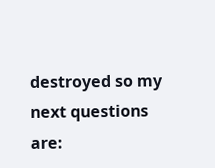destroyed so my next questions are: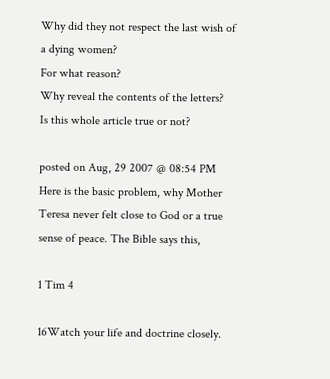Why did they not respect the last wish of a dying women?
For what reason?
Why reveal the contents of the letters?
Is this whole article true or not?

posted on Aug, 29 2007 @ 08:54 PM
Here is the basic problem, why Mother Teresa never felt close to God or a true sense of peace. The Bible says this,

1 Tim 4

16Watch your life and doctrine closely.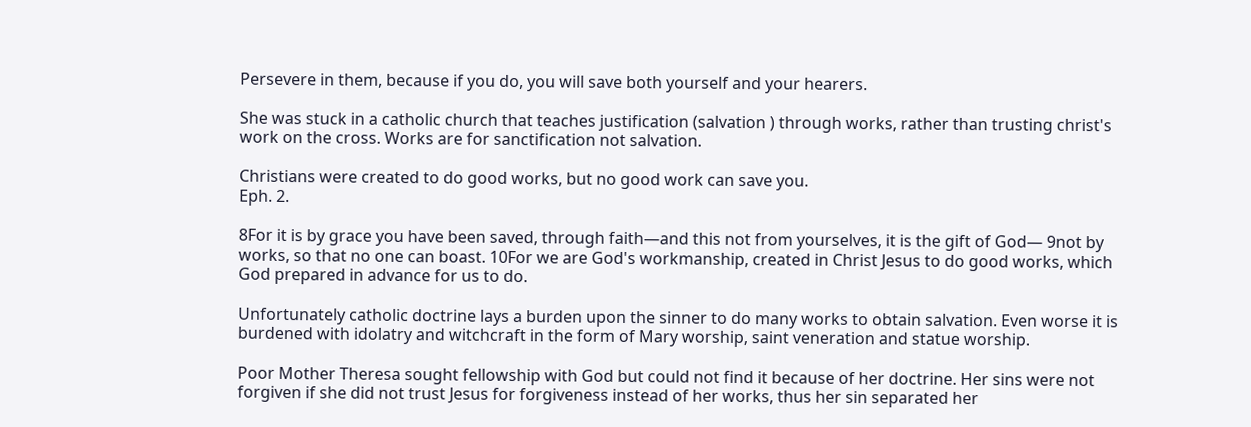Persevere in them, because if you do, you will save both yourself and your hearers.

She was stuck in a catholic church that teaches justification (salvation ) through works, rather than trusting christ's work on the cross. Works are for sanctification not salvation.

Christians were created to do good works, but no good work can save you.
Eph. 2.

8For it is by grace you have been saved, through faith—and this not from yourselves, it is the gift of God— 9not by works, so that no one can boast. 10For we are God's workmanship, created in Christ Jesus to do good works, which God prepared in advance for us to do.

Unfortunately catholic doctrine lays a burden upon the sinner to do many works to obtain salvation. Even worse it is burdened with idolatry and witchcraft in the form of Mary worship, saint veneration and statue worship.

Poor Mother Theresa sought fellowship with God but could not find it because of her doctrine. Her sins were not forgiven if she did not trust Jesus for forgiveness instead of her works, thus her sin separated her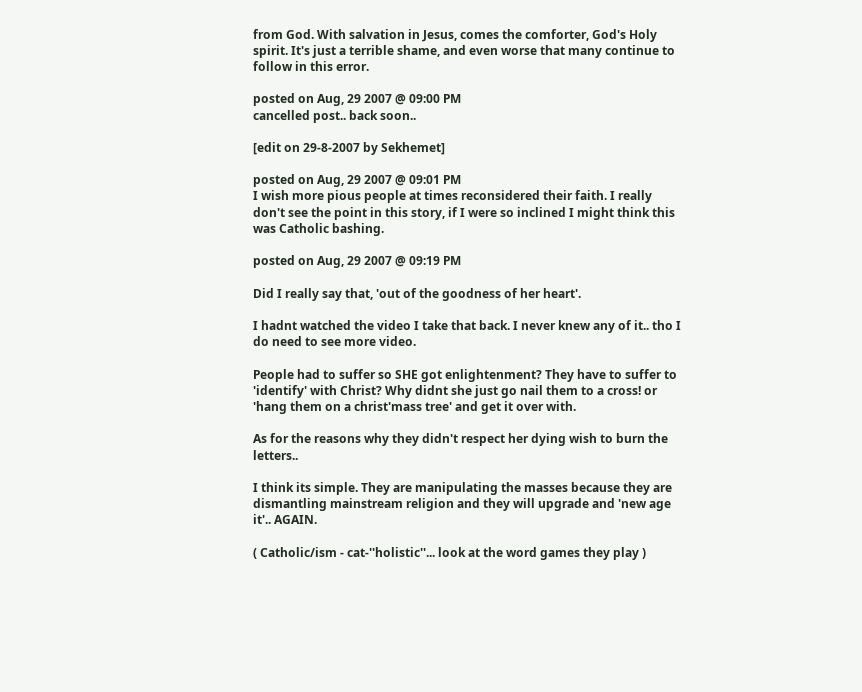from God. With salvation in Jesus, comes the comforter, God's Holy spirit. It's just a terrible shame, and even worse that many continue to follow in this error.

posted on Aug, 29 2007 @ 09:00 PM
cancelled post.. back soon..

[edit on 29-8-2007 by Sekhemet]

posted on Aug, 29 2007 @ 09:01 PM
I wish more pious people at times reconsidered their faith. I really don't see the point in this story, if I were so inclined I might think this was Catholic bashing.

posted on Aug, 29 2007 @ 09:19 PM

Did I really say that, 'out of the goodness of her heart'.

I hadnt watched the video I take that back. I never knew any of it.. tho I do need to see more video.

People had to suffer so SHE got enlightenment? They have to suffer to 'identify' with Christ? Why didnt she just go nail them to a cross! or 'hang them on a christ'mass tree' and get it over with.

As for the reasons why they didn't respect her dying wish to burn the letters..

I think its simple. They are manipulating the masses because they are dismantling mainstream religion and they will upgrade and 'new age it'.. AGAIN.

( Catholic/ism - cat-''holistic''... look at the word games they play )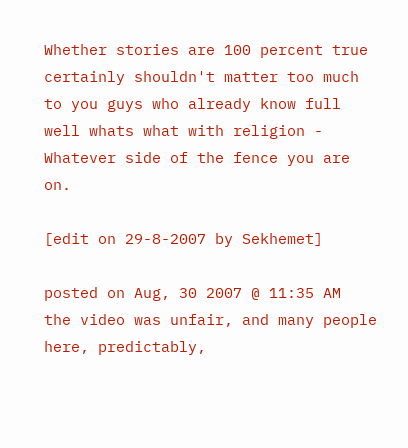Whether stories are 100 percent true certainly shouldn't matter too much to you guys who already know full well whats what with religion - Whatever side of the fence you are on.

[edit on 29-8-2007 by Sekhemet]

posted on Aug, 30 2007 @ 11:35 AM
the video was unfair, and many people here, predictably,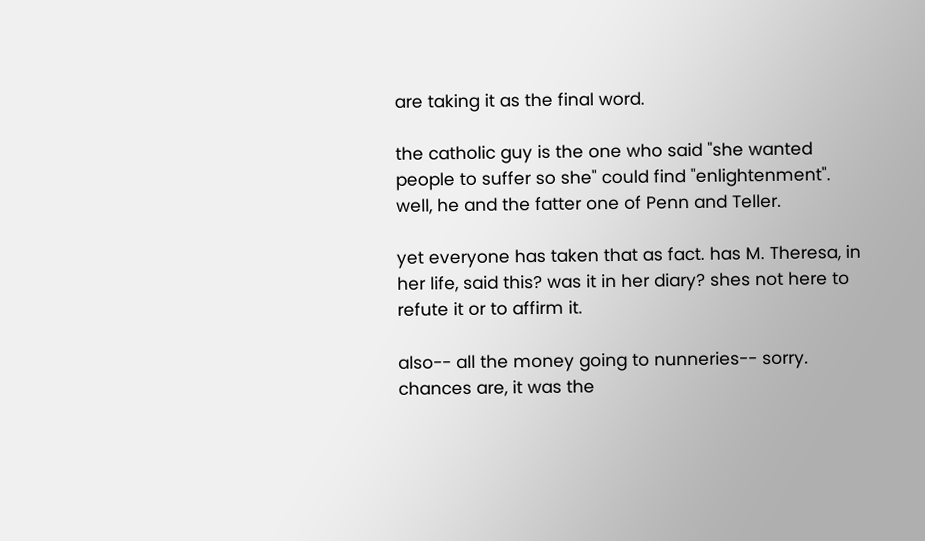are taking it as the final word.

the catholic guy is the one who said "she wanted people to suffer so she" could find "enlightenment". well, he and the fatter one of Penn and Teller.

yet everyone has taken that as fact. has M. Theresa, in her life, said this? was it in her diary? shes not here to refute it or to affirm it.

also-- all the money going to nunneries-- sorry. chances are, it was the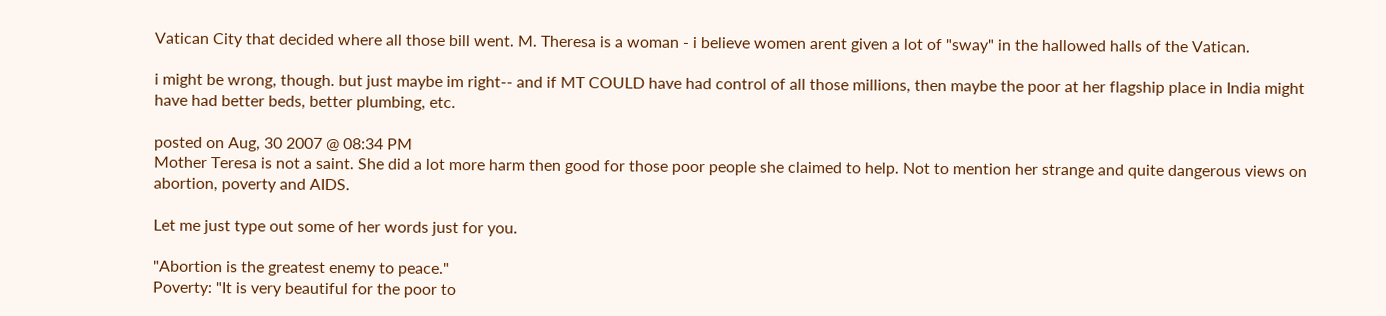Vatican City that decided where all those bill went. M. Theresa is a woman - i believe women arent given a lot of "sway" in the hallowed halls of the Vatican.

i might be wrong, though. but just maybe im right-- and if MT COULD have had control of all those millions, then maybe the poor at her flagship place in India might have had better beds, better plumbing, etc.

posted on Aug, 30 2007 @ 08:34 PM
Mother Teresa is not a saint. She did a lot more harm then good for those poor people she claimed to help. Not to mention her strange and quite dangerous views on abortion, poverty and AIDS.

Let me just type out some of her words just for you.

"Abortion is the greatest enemy to peace."
Poverty: "It is very beautiful for the poor to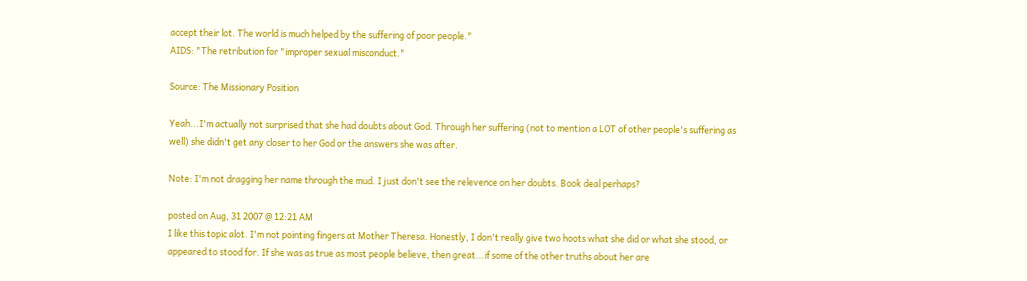accept their lot. The world is much helped by the suffering of poor people."
AIDS: "The retribution for "improper sexual misconduct."

Source: The Missionary Position

Yeah...I'm actually not surprised that she had doubts about God. Through her suffering (not to mention a LOT of other people's suffering as well) she didn't get any closer to her God or the answers she was after.

Note: I'm not dragging her name through the mud. I just don't see the relevence on her doubts. Book deal perhaps?

posted on Aug, 31 2007 @ 12:21 AM
I like this topic alot. I'm not pointing fingers at Mother Theresa. Honestly, I don't really give two hoots what she did or what she stood, or appeared to stood for. If she was as true as most people believe, then great...if some of the other truths about her are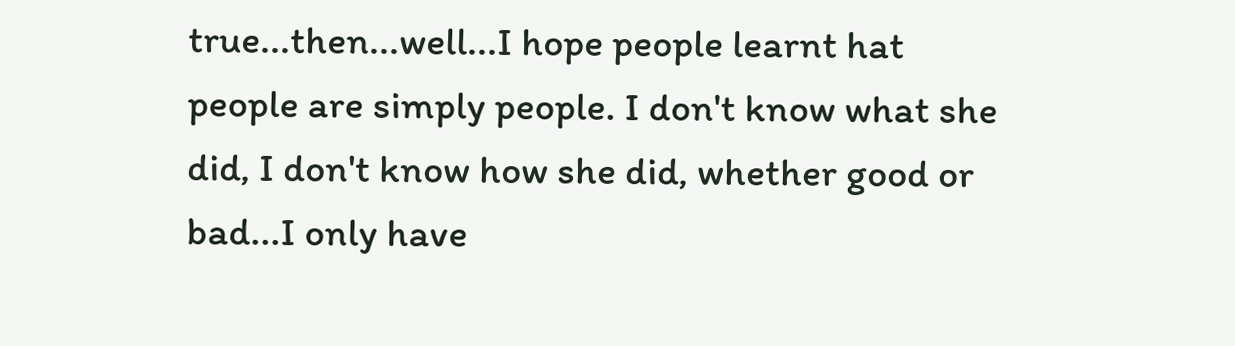true...then...well...I hope people learnt hat people are simply people. I don't know what she did, I don't know how she did, whether good or bad...I only have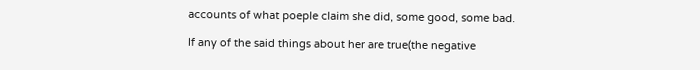accounts of what poeple claim she did, some good, some bad.

If any of the said things about her are true(the negative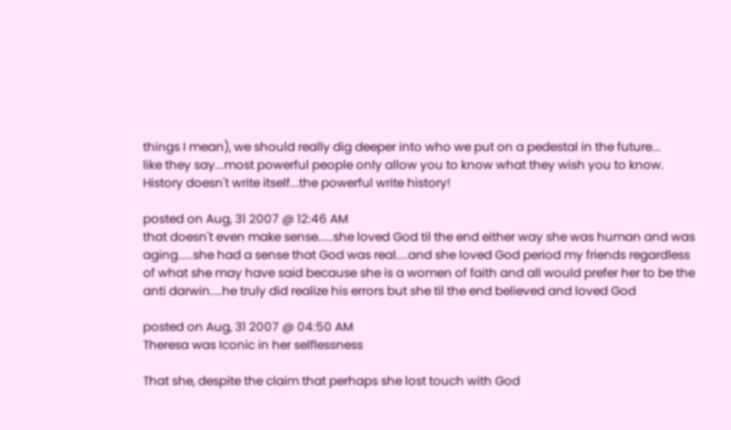things I mean), we should really dig deeper into who we put on a pedestal in the future...
like they say...most powerful people only allow you to know what they wish you to know. History doesn't write itself...the powerful write history!

posted on Aug, 31 2007 @ 12:46 AM
that doesn't even make sense.....she loved God til the end either way she was human and was aging.....she had a sense that God was real....and she loved God period my friends regardless of what she may have said because she is a women of faith and all would prefer her to be the anti darwin....he truly did realize his errors but she til the end believed and loved God

posted on Aug, 31 2007 @ 04:50 AM
Theresa was Iconic in her selflessness

That she, despite the claim that perhaps she lost touch with God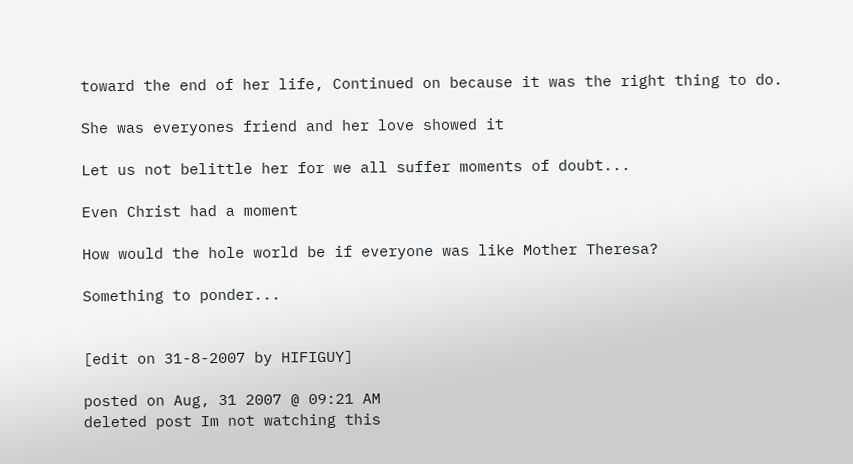toward the end of her life, Continued on because it was the right thing to do.

She was everyones friend and her love showed it

Let us not belittle her for we all suffer moments of doubt...

Even Christ had a moment

How would the hole world be if everyone was like Mother Theresa?

Something to ponder...


[edit on 31-8-2007 by HIFIGUY]

posted on Aug, 31 2007 @ 09:21 AM
deleted post Im not watching this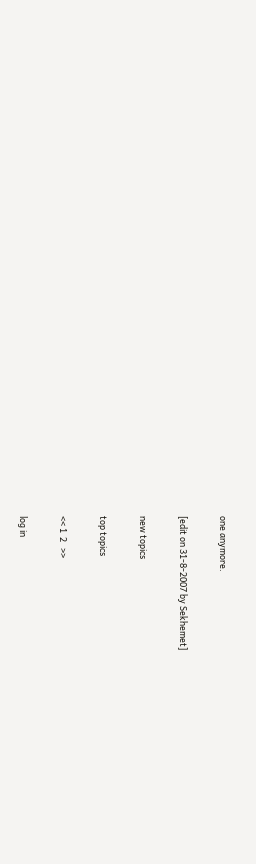one anymore.

[edit on 31-8-2007 by Sekhemet]

new topics

top topics

<< 1  2   >>

log in